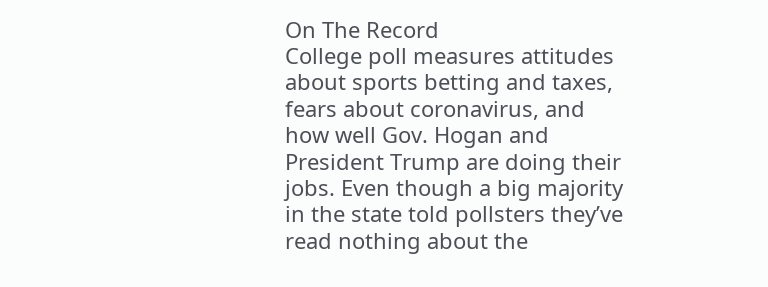On The Record
College poll measures attitudes about sports betting and taxes, fears about coronavirus, and how well Gov. Hogan and President Trump are doing their jobs. Even though a big majority in the state told pollsters they’ve read nothing about the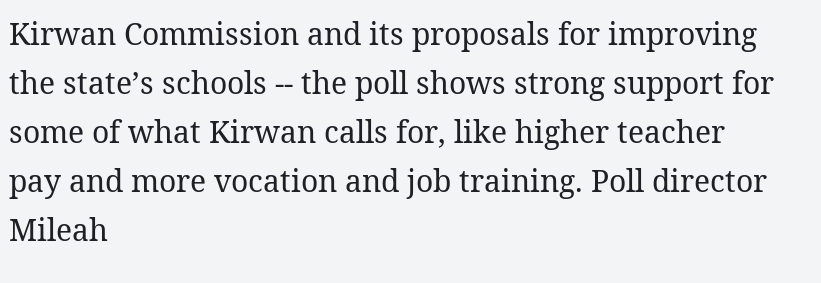Kirwan Commission and its proposals for improving the state’s schools -- the poll shows strong support for some of what Kirwan calls for, like higher teacher pay and more vocation and job training. Poll director Mileah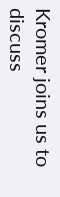Kromer joins us to discuss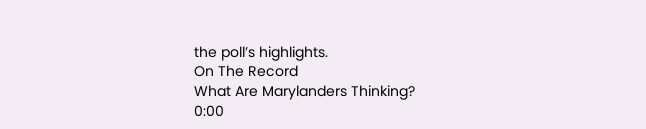the poll’s highlights.
On The Record
What Are Marylanders Thinking?
0:00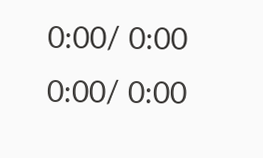0:00/ 0:00
0:00/ 0:00